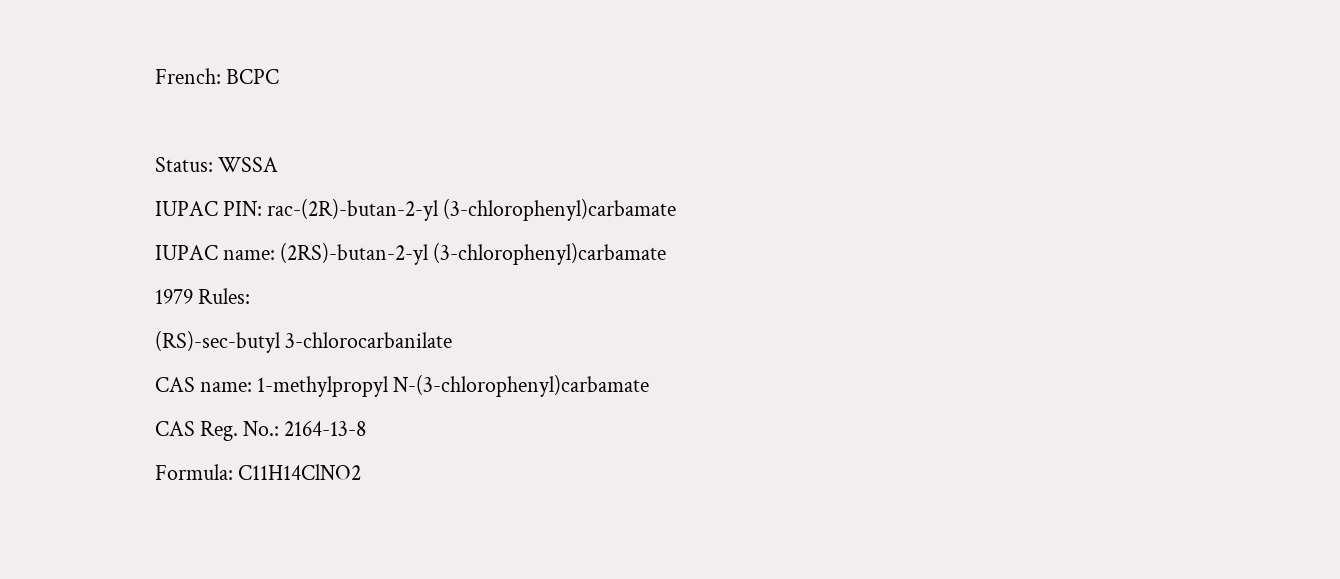French: BCPC

Status: WSSA
IUPAC PIN: rac-(2R)-butan-2-yl (3-chlorophenyl)carbamate
IUPAC name: (2RS)-butan-2-yl (3-chlorophenyl)carbamate
1979 Rules:
(RS)-sec-butyl 3-chlorocarbanilate
CAS name: 1-methylpropyl N-(3-chlorophenyl)carbamate
CAS Reg. No.: 2164-13-8
Formula: C11H14ClNO2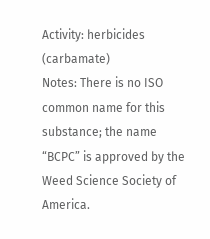Activity: herbicides (carbamate)
Notes: There is no ISO common name for this substance; the name “BCPC” is approved by the Weed Science Society of America.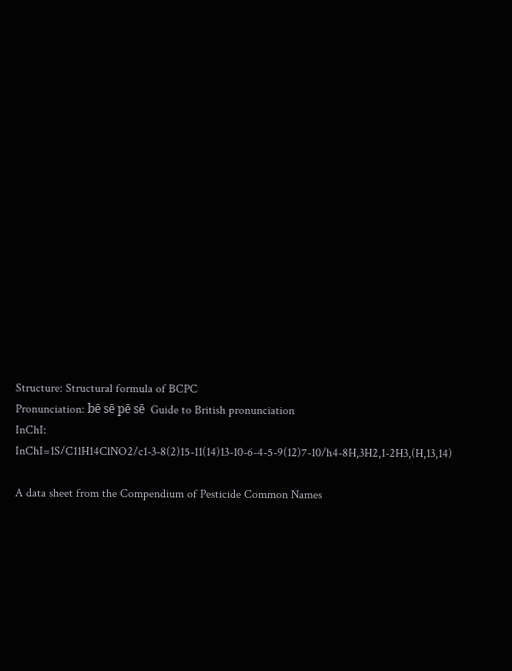Structure: Structural formula of BCPC
Pronunciation: bē sē pē sē  Guide to British pronunciation
InChI: InChI=1S/C11H14ClNO2/c1-3-8(2)15-11(14)13-10-6-4-5-9(12)7-10/h4-8H,3H2,1-2H3,(H,13,14)

A data sheet from the Compendium of Pesticide Common Names